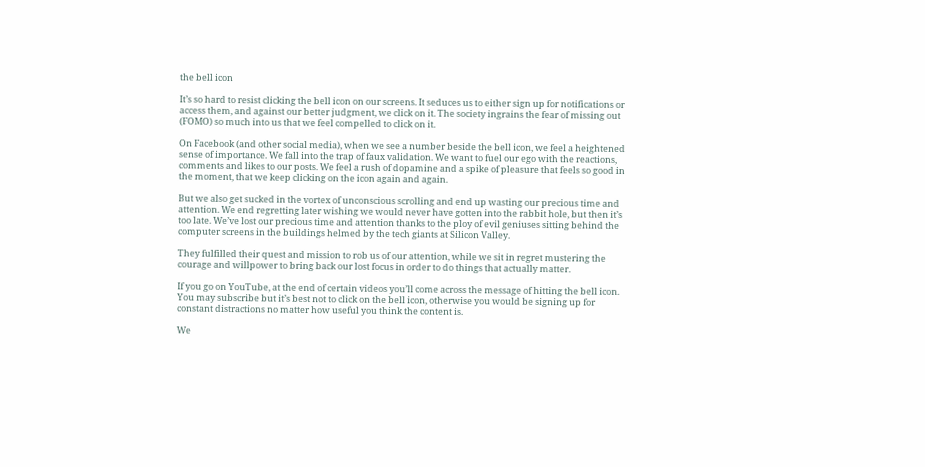the bell icon

It’s so hard to resist clicking the bell icon on our screens. It seduces us to either sign up for notifications or access them, and against our better judgment, we click on it. The society ingrains the fear of missing out (FOMO) so much into us that we feel compelled to click on it.

On Facebook (and other social media), when we see a number beside the bell icon, we feel a heightened sense of importance. We fall into the trap of faux validation. We want to fuel our ego with the reactions, comments and likes to our posts. We feel a rush of dopamine and a spike of pleasure that feels so good in the moment, that we keep clicking on the icon again and again.

But we also get sucked in the vortex of unconscious scrolling and end up wasting our precious time and attention. We end regretting later wishing we would never have gotten into the rabbit hole, but then it’s too late. We’ve lost our precious time and attention thanks to the ploy of evil geniuses sitting behind the computer screens in the buildings helmed by the tech giants at Silicon Valley.

They fulfilled their quest and mission to rob us of our attention, while we sit in regret mustering the courage and willpower to bring back our lost focus in order to do things that actually matter.

If you go on YouTube, at the end of certain videos you’ll come across the message of hitting the bell icon. You may subscribe but it’s best not to click on the bell icon, otherwise you would be signing up for constant distractions no matter how useful you think the content is.

We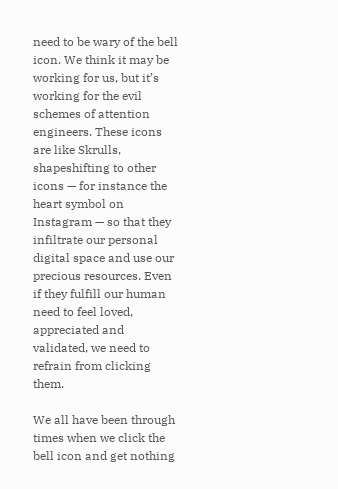need to be wary of the bell icon. We think it may be working for us, but it’s working for the evil schemes of attention engineers. These icons are like Skrulls, shapeshifting to other icons — for instance the heart symbol on Instagram — so that they infiltrate our personal digital space and use our precious resources. Even if they fulfill our human need to feel loved, appreciated and validated, we need to refrain from clicking them.

We all have been through times when we click the bell icon and get nothing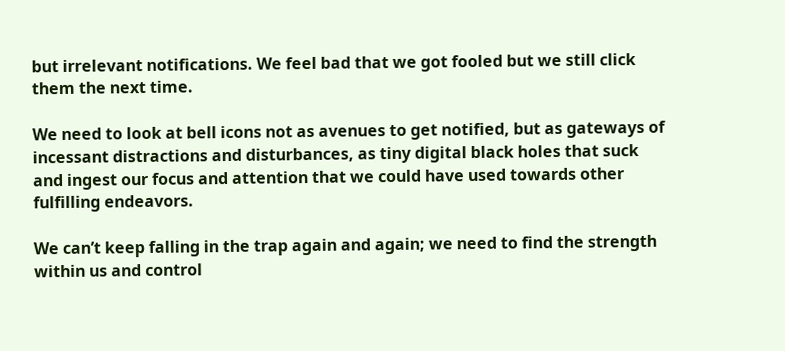but irrelevant notifications. We feel bad that we got fooled but we still click them the next time.

We need to look at bell icons not as avenues to get notified, but as gateways of incessant distractions and disturbances, as tiny digital black holes that suck and ingest our focus and attention that we could have used towards other fulfilling endeavors.

We can’t keep falling in the trap again and again; we need to find the strength within us and control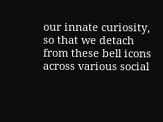our innate curiosity, so that we detach from these bell icons across various social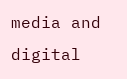media and digital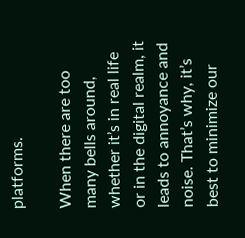platforms.

When there are too many bells around, whether it’s in real life or in the digital realm, it leads to annoyance and noise. That’s why, it’s best to minimize our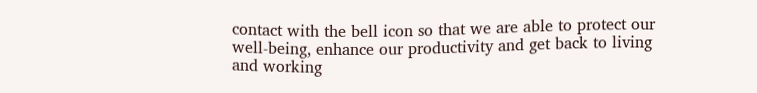contact with the bell icon so that we are able to protect our well-being, enhance our productivity and get back to living and working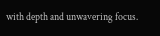with depth and unwavering focus.